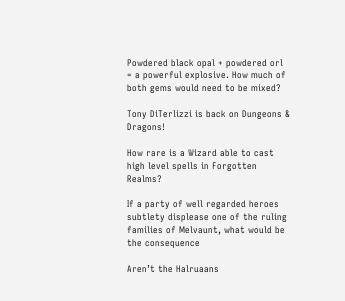Powdered black opal + powdered orl = a powerful explosive. How much of both gems would need to be mixed?

Tony DiTerlizzi is back on Dungeons & Dragons!

How rare is a Wizard able to cast high level spells in Forgotten Realms?

If a party of well regarded heroes subtlety displease one of the ruling families of Melvaunt, what would be the consequence

Aren’t the Halruaans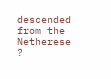descended from the Netherese ?